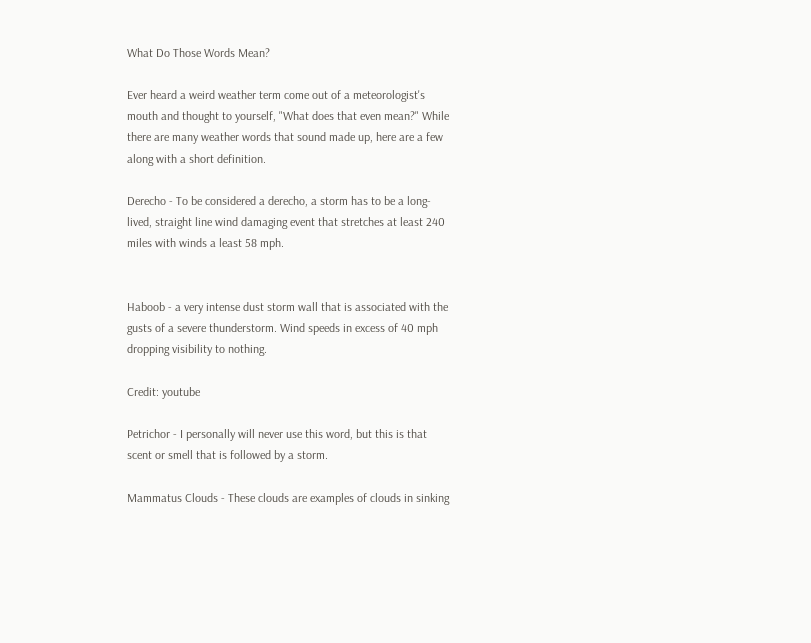What Do Those Words Mean?

Ever heard a weird weather term come out of a meteorologist's mouth and thought to yourself, "What does that even mean?" While there are many weather words that sound made up, here are a few along with a short definition.

Derecho - To be considered a derecho, a storm has to be a long-lived, straight line wind damaging event that stretches at least 240 miles with winds a least 58 mph.


Haboob - a very intense dust storm wall that is associated with the gusts of a severe thunderstorm. Wind speeds in excess of 40 mph dropping visibility to nothing.

Credit: youtube

Petrichor - I personally will never use this word, but this is that scent or smell that is followed by a storm.

Mammatus Clouds - These clouds are examples of clouds in sinking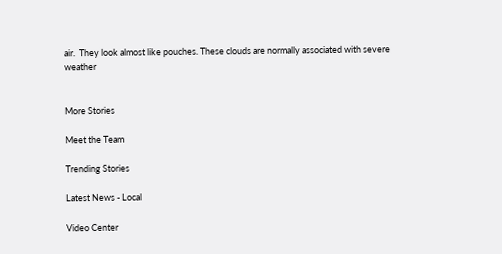air.  They look almost like pouches. These clouds are normally associated with severe weather


More Stories

Meet the Team

Trending Stories

Latest News - Local

Video Center